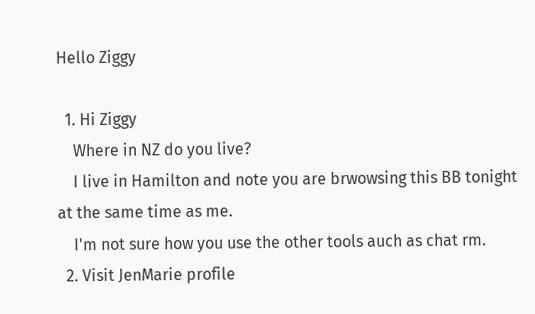Hello Ziggy

  1. Hi Ziggy
    Where in NZ do you live?
    I live in Hamilton and note you are brwowsing this BB tonight at the same time as me.
    I'm not sure how you use the other tools auch as chat rm.
  2. Visit JenMarie profile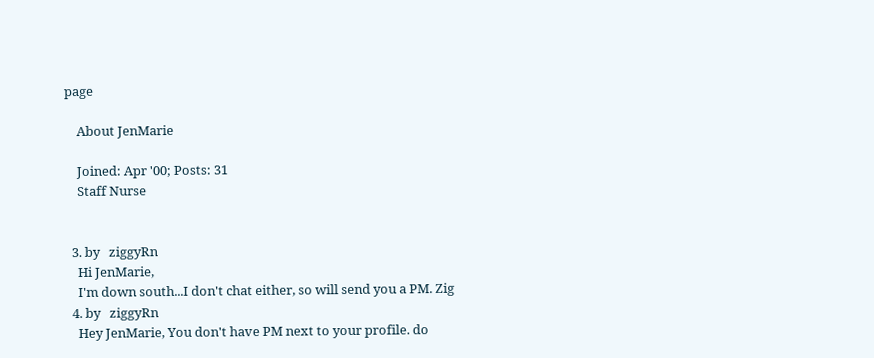page

    About JenMarie

    Joined: Apr '00; Posts: 31
    Staff Nurse


  3. by   ziggyRn
    Hi JenMarie,
    I'm down south...I don't chat either, so will send you a PM. Zig
  4. by   ziggyRn
    Hey JenMarie, You don't have PM next to your profile. do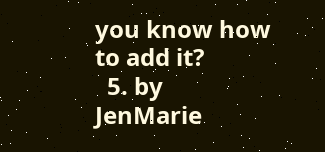you know how to add it?
  5. by   JenMarie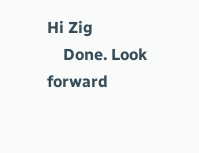Hi Zig
    Done. Look forward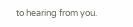to hearing from you.